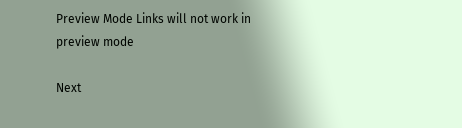Preview Mode Links will not work in preview mode

Next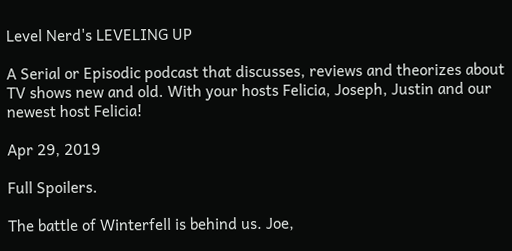Level Nerd's LEVELING UP

A Serial or Episodic podcast that discusses, reviews and theorizes about TV shows new and old. With your hosts Felicia, Joseph, Justin and our newest host Felicia!

Apr 29, 2019

Full Spoilers.

The battle of Winterfell is behind us. Joe,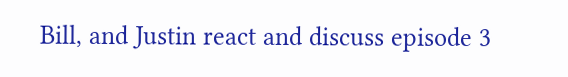Bill, and Justin react and discuss episode 3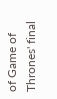of Game of Thrones' final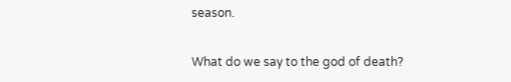season.

What do we say to the god of death?